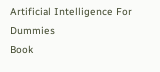Artificial Intelligence For Dummies
Book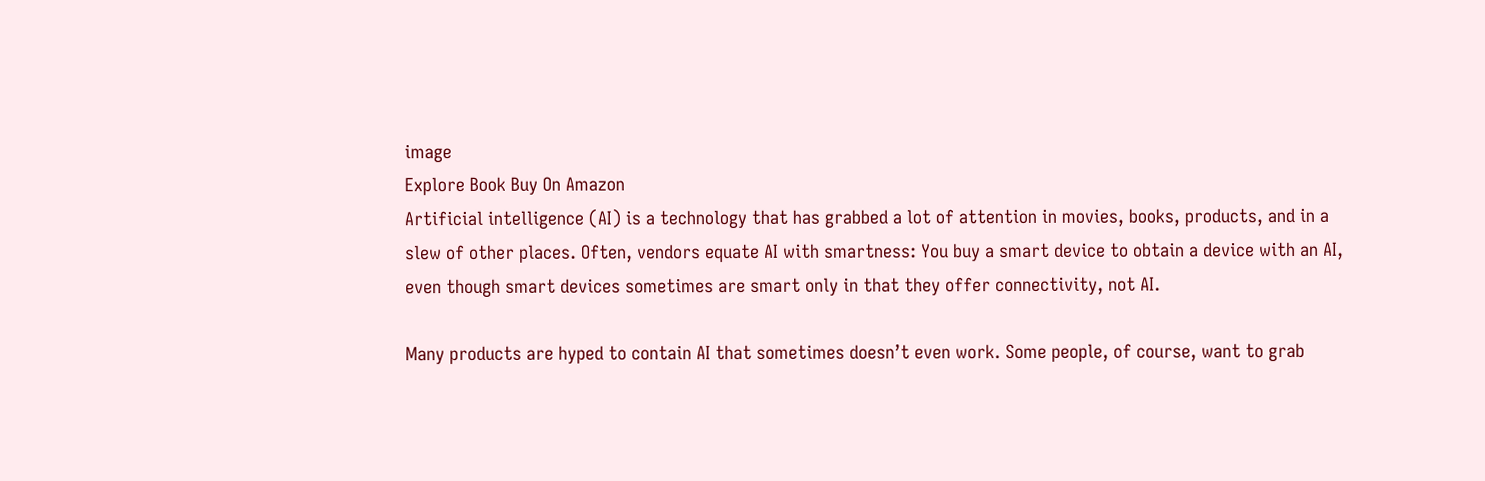image
Explore Book Buy On Amazon
Artificial intelligence (AI) is a technology that has grabbed a lot of attention in movies, books, products, and in a slew of other places. Often, vendors equate AI with smartness: You buy a smart device to obtain a device with an AI, even though smart devices sometimes are smart only in that they offer connectivity, not AI.

Many products are hyped to contain AI that sometimes doesn’t even work. Some people, of course, want to grab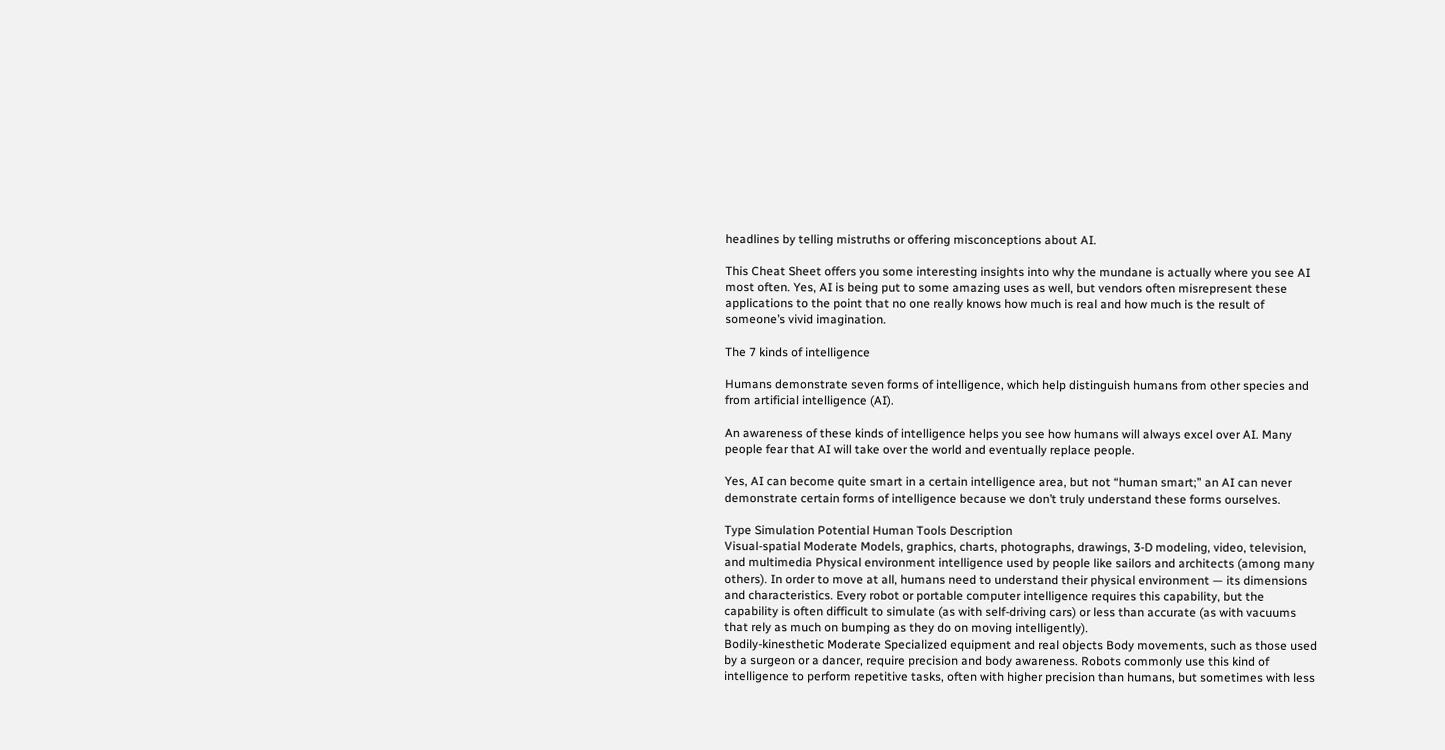headlines by telling mistruths or offering misconceptions about AI.

This Cheat Sheet offers you some interesting insights into why the mundane is actually where you see AI most often. Yes, AI is being put to some amazing uses as well, but vendors often misrepresent these applications to the point that no one really knows how much is real and how much is the result of someone’s vivid imagination.

The 7 kinds of intelligence

Humans demonstrate seven forms of intelligence, which help distinguish humans from other species and from artificial intelligence (AI).

An awareness of these kinds of intelligence helps you see how humans will always excel over AI. Many people fear that AI will take over the world and eventually replace people.

Yes, AI can become quite smart in a certain intelligence area, but not “human smart;” an AI can never demonstrate certain forms of intelligence because we don’t truly understand these forms ourselves.

Type Simulation Potential Human Tools Description
Visual-spatial Moderate Models, graphics, charts, photographs, drawings, 3-D modeling, video, television, and multimedia Physical environment intelligence used by people like sailors and architects (among many others). In order to move at all, humans need to understand their physical environment — its dimensions and characteristics. Every robot or portable computer intelligence requires this capability, but the capability is often difficult to simulate (as with self-driving cars) or less than accurate (as with vacuums that rely as much on bumping as they do on moving intelligently).
Bodily-kinesthetic Moderate Specialized equipment and real objects Body movements, such as those used by a surgeon or a dancer, require precision and body awareness. Robots commonly use this kind of intelligence to perform repetitive tasks, often with higher precision than humans, but sometimes with less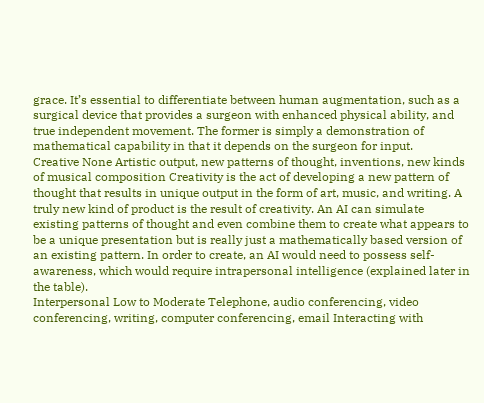grace. It’s essential to differentiate between human augmentation, such as a surgical device that provides a surgeon with enhanced physical ability, and true independent movement. The former is simply a demonstration of mathematical capability in that it depends on the surgeon for input.
Creative None Artistic output, new patterns of thought, inventions, new kinds of musical composition Creativity is the act of developing a new pattern of thought that results in unique output in the form of art, music, and writing. A truly new kind of product is the result of creativity. An AI can simulate existing patterns of thought and even combine them to create what appears to be a unique presentation but is really just a mathematically based version of an existing pattern. In order to create, an AI would need to possess self-awareness, which would require intrapersonal intelligence (explained later in the table).
Interpersonal Low to Moderate Telephone, audio conferencing, video conferencing, writing, computer conferencing, email Interacting with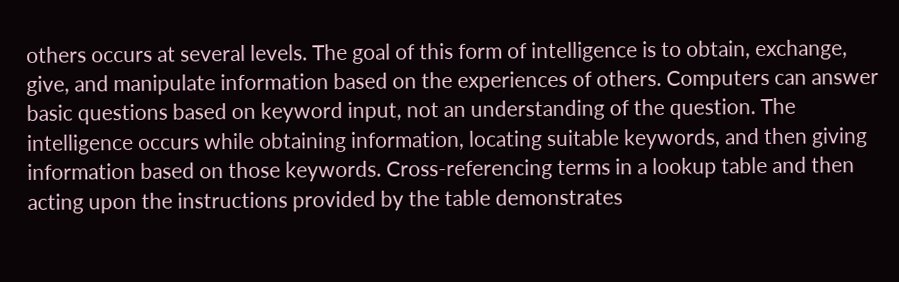others occurs at several levels. The goal of this form of intelligence is to obtain, exchange, give, and manipulate information based on the experiences of others. Computers can answer basic questions based on keyword input, not an understanding of the question. The intelligence occurs while obtaining information, locating suitable keywords, and then giving information based on those keywords. Cross-referencing terms in a lookup table and then acting upon the instructions provided by the table demonstrates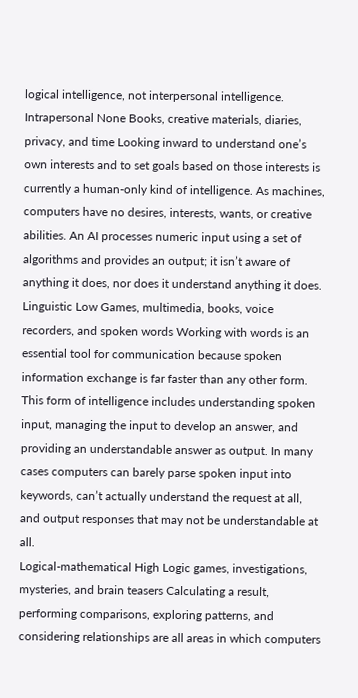logical intelligence, not interpersonal intelligence.
Intrapersonal None Books, creative materials, diaries, privacy, and time Looking inward to understand one’s own interests and to set goals based on those interests is currently a human-only kind of intelligence. As machines, computers have no desires, interests, wants, or creative abilities. An AI processes numeric input using a set of algorithms and provides an output; it isn’t aware of anything it does, nor does it understand anything it does.
Linguistic Low Games, multimedia, books, voice recorders, and spoken words Working with words is an essential tool for communication because spoken information exchange is far faster than any other form. This form of intelligence includes understanding spoken input, managing the input to develop an answer, and providing an understandable answer as output. In many cases computers can barely parse spoken input into keywords, can’t actually understand the request at all, and output responses that may not be understandable at all.
Logical-mathematical High Logic games, investigations, mysteries, and brain teasers Calculating a result, performing comparisons, exploring patterns, and considering relationships are all areas in which computers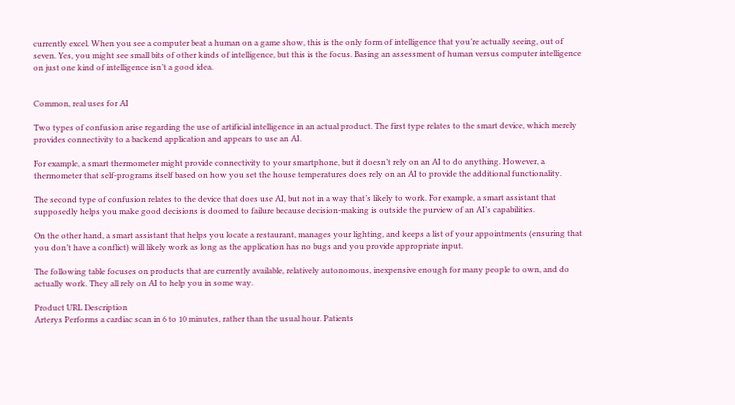currently excel. When you see a computer beat a human on a game show, this is the only form of intelligence that you’re actually seeing, out of seven. Yes, you might see small bits of other kinds of intelligence, but this is the focus. Basing an assessment of human versus computer intelligence on just one kind of intelligence isn’t a good idea.


Common, real uses for AI

Two types of confusion arise regarding the use of artificial intelligence in an actual product. The first type relates to the smart device, which merely provides connectivity to a backend application and appears to use an AI.

For example, a smart thermometer might provide connectivity to your smartphone, but it doesn’t rely on an AI to do anything. However, a thermometer that self-programs itself based on how you set the house temperatures does rely on an AI to provide the additional functionality.

The second type of confusion relates to the device that does use AI, but not in a way that’s likely to work. For example, a smart assistant that supposedly helps you make good decisions is doomed to failure because decision-making is outside the purview of an AI’s capabilities.

On the other hand, a smart assistant that helps you locate a restaurant, manages your lighting, and keeps a list of your appointments (ensuring that you don’t have a conflict) will likely work as long as the application has no bugs and you provide appropriate input.

The following table focuses on products that are currently available, relatively autonomous, inexpensive enough for many people to own, and do actually work. They all rely on AI to help you in some way.

Product URL Description
Arterys Performs a cardiac scan in 6 to 10 minutes, rather than the usual hour. Patients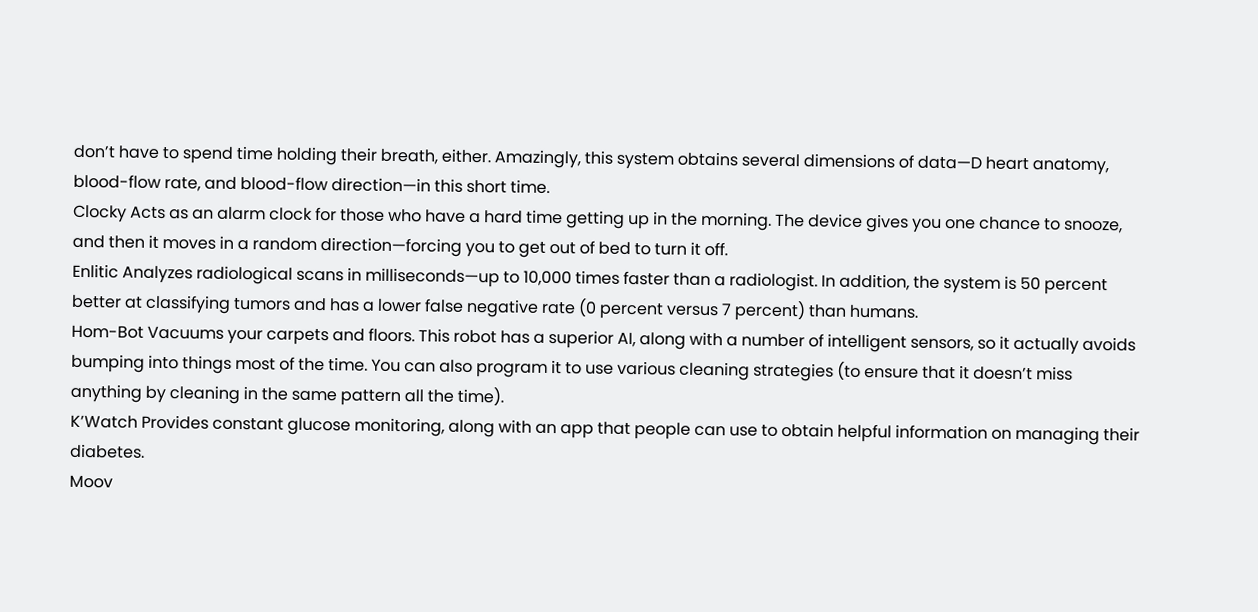don’t have to spend time holding their breath, either. Amazingly, this system obtains several dimensions of data—D heart anatomy, blood-flow rate, and blood-flow direction—in this short time.
Clocky Acts as an alarm clock for those who have a hard time getting up in the morning. The device gives you one chance to snooze, and then it moves in a random direction—forcing you to get out of bed to turn it off.
Enlitic Analyzes radiological scans in milliseconds—up to 10,000 times faster than a radiologist. In addition, the system is 50 percent better at classifying tumors and has a lower false negative rate (0 percent versus 7 percent) than humans.
Hom-Bot Vacuums your carpets and floors. This robot has a superior AI, along with a number of intelligent sensors, so it actually avoids bumping into things most of the time. You can also program it to use various cleaning strategies (to ensure that it doesn’t miss anything by cleaning in the same pattern all the time).
K’Watch Provides constant glucose monitoring, along with an app that people can use to obtain helpful information on managing their diabetes.
Moov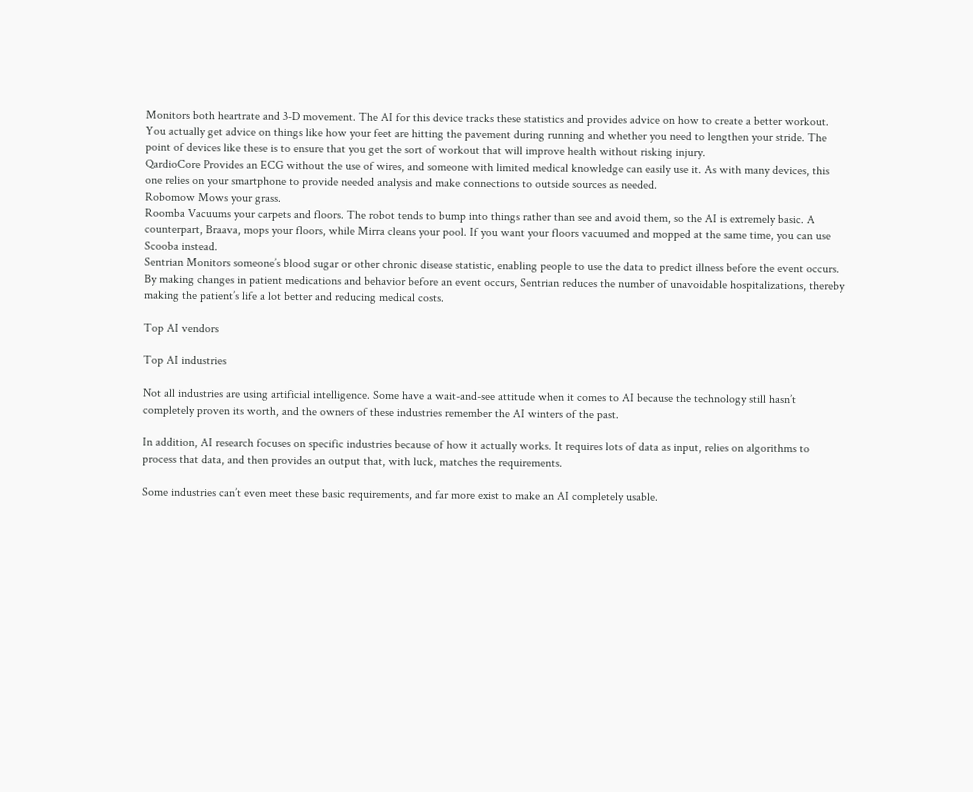Monitors both heartrate and 3-D movement. The AI for this device tracks these statistics and provides advice on how to create a better workout. You actually get advice on things like how your feet are hitting the pavement during running and whether you need to lengthen your stride. The point of devices like these is to ensure that you get the sort of workout that will improve health without risking injury.
QardioCore Provides an ECG without the use of wires, and someone with limited medical knowledge can easily use it. As with many devices, this one relies on your smartphone to provide needed analysis and make connections to outside sources as needed.
Robomow Mows your grass.
Roomba Vacuums your carpets and floors. The robot tends to bump into things rather than see and avoid them, so the AI is extremely basic. A counterpart, Braava, mops your floors, while Mirra cleans your pool. If you want your floors vacuumed and mopped at the same time, you can use Scooba instead.
Sentrian Monitors someone’s blood sugar or other chronic disease statistic, enabling people to use the data to predict illness before the event occurs. By making changes in patient medications and behavior before an event occurs, Sentrian reduces the number of unavoidable hospitalizations, thereby making the patient’s life a lot better and reducing medical costs.

Top AI vendors

Top AI industries

Not all industries are using artificial intelligence. Some have a wait-and-see attitude when it comes to AI because the technology still hasn’t completely proven its worth, and the owners of these industries remember the AI winters of the past.

In addition, AI research focuses on specific industries because of how it actually works. It requires lots of data as input, relies on algorithms to process that data, and then provides an output that, with luck, matches the requirements.

Some industries can’t even meet these basic requirements, and far more exist to make an AI completely usable.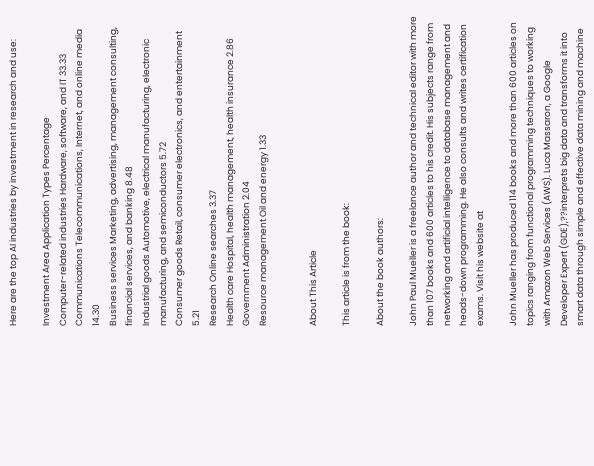Here are the top AI industries by investment in research and use:

Investment Area Application Types Percentage
Computer-related industries Hardware, software, and IT 33.33
Communications Telecommunications, Internet, and online media 14.30
Business services Marketing, advertising, management consulting, financial services, and banking 8.48
Industrial goods Automotive, electrical manufacturing, electronic manufacturing, and semiconductors 5.72
Consumer goods Retail, consumer electronics, and entertainment 5.21
Research Online searches 3.37
Health care Hospital, health management, health insurance 2.86
Government Administration 2.04
Resource management Oil and energy 1.33


About This Article

This article is from the book:

About the book authors:

John Paul Mueller is a freelance author and technical editor with more than 107 books and 600 articles to his credit. His subjects range from networking and artificial intelligence to database management and heads-down programming. He also consults and writes certification exams. Visit his website at

John Mueller has produced 114 books and more than 600 articles on topics ranging from functional programming techniques to working with Amazon Web Services (AWS). Luca Massaron, a Google Developer Expert (GDE),??interprets big data and transforms it into smart data through simple and effective data mining and machine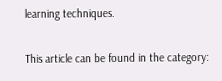learning techniques.

This article can be found in the category: